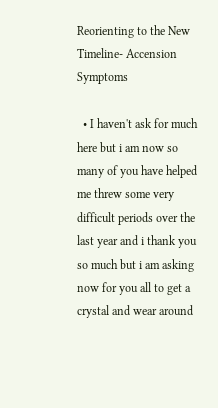Reorienting to the New Timeline- Accension Symptoms

  • I haven't ask for much here but i am now so many of you have helped me threw some very difficult periods over the last year and i thank you so much but i am asking now for you all to get a crystal and wear around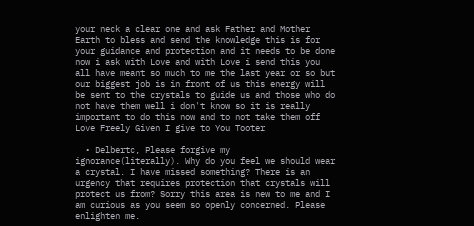your neck a clear one and ask Father and Mother Earth to bless and send the knowledge this is for your guidance and protection and it needs to be done now i ask with Love and with Love i send this you all have meant so much to me the last year or so but our biggest job is in front of us this energy will be sent to the crystals to guide us and those who do not have them well i don't know so it is really important to do this now and to not take them off Love Freely Given I give to You Tooter

  • Delbertc, Please forgive my ignorance(literally). Why do you feel we should wear a crystal. I have missed something? There is an urgency that requires protection that crystals will protect us from? Sorry this area is new to me and I am curious as you seem so openly concerned. Please enlighten me.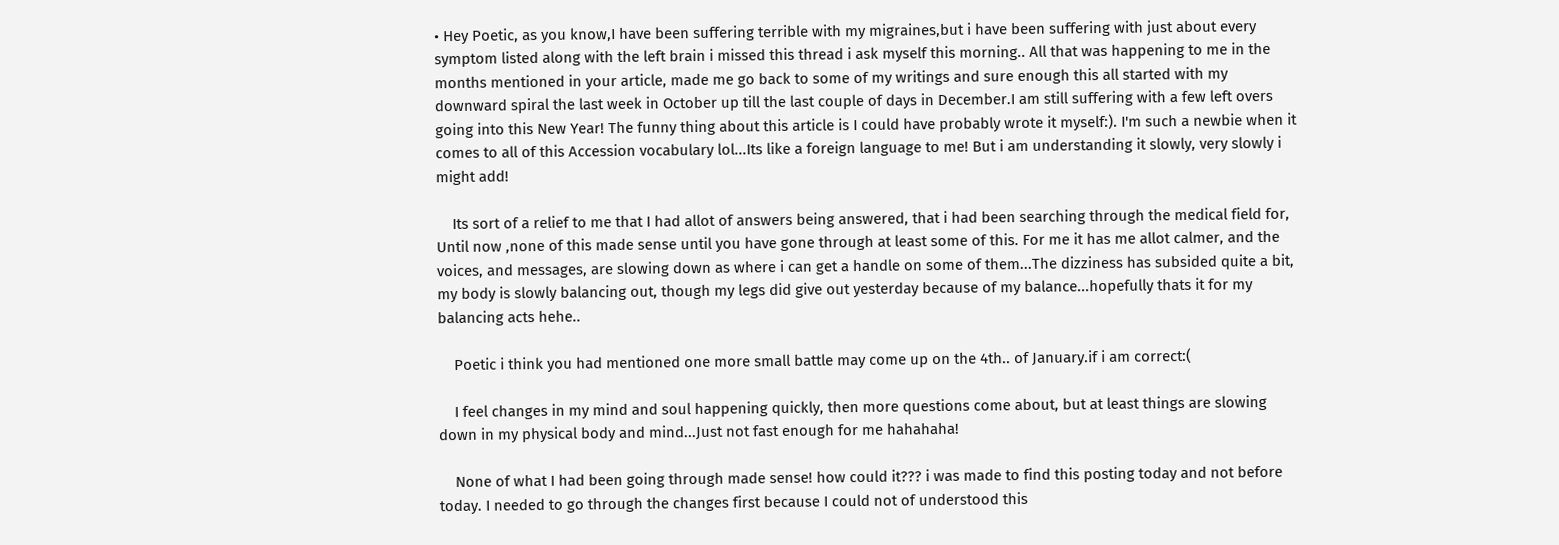• Hey Poetic, as you know,I have been suffering terrible with my migraines,but i have been suffering with just about every symptom listed along with the left brain i missed this thread i ask myself this morning.. All that was happening to me in the months mentioned in your article, made me go back to some of my writings and sure enough this all started with my downward spiral the last week in October up till the last couple of days in December.I am still suffering with a few left overs going into this New Year! The funny thing about this article is I could have probably wrote it myself:). I'm such a newbie when it comes to all of this Accession vocabulary lol...Its like a foreign language to me! But i am understanding it slowly, very slowly i might add!

    Its sort of a relief to me that I had allot of answers being answered, that i had been searching through the medical field for, Until now ,none of this made sense until you have gone through at least some of this. For me it has me allot calmer, and the voices, and messages, are slowing down as where i can get a handle on some of them...The dizziness has subsided quite a bit, my body is slowly balancing out, though my legs did give out yesterday because of my balance...hopefully thats it for my balancing acts hehe..

    Poetic i think you had mentioned one more small battle may come up on the 4th.. of January.if i am correct:(

    I feel changes in my mind and soul happening quickly, then more questions come about, but at least things are slowing down in my physical body and mind...Just not fast enough for me hahahaha!

    None of what I had been going through made sense! how could it??? i was made to find this posting today and not before today. I needed to go through the changes first because I could not of understood this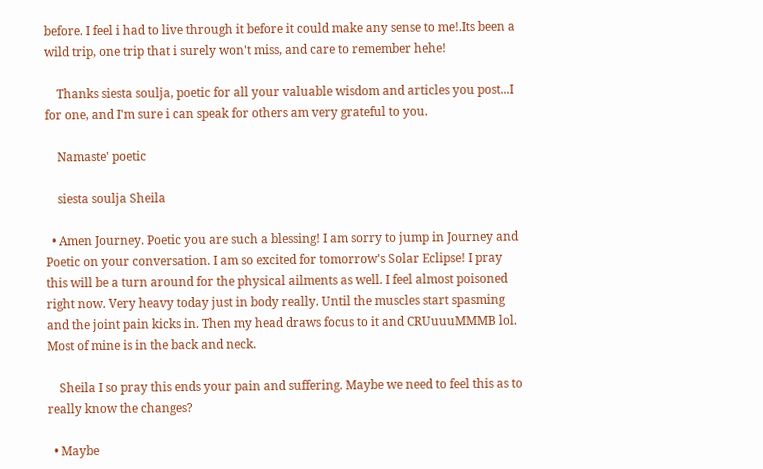before. I feel i had to live through it before it could make any sense to me!.Its been a wild trip, one trip that i surely won't miss, and care to remember hehe!

    Thanks siesta soulja, poetic for all your valuable wisdom and articles you post...I for one, and I'm sure i can speak for others am very grateful to you.

    Namaste' poetic

    siesta soulja Sheila

  • Amen Journey. Poetic you are such a blessing! I am sorry to jump in Journey and Poetic on your conversation. I am so excited for tomorrow's Solar Eclipse! I pray this will be a turn around for the physical ailments as well. I feel almost poisoned right now. Very heavy today just in body really. Until the muscles start spasming and the joint pain kicks in. Then my head draws focus to it and CRUuuuMMMB lol. Most of mine is in the back and neck.

    Sheila I so pray this ends your pain and suffering. Maybe we need to feel this as to really know the changes?

  • Maybe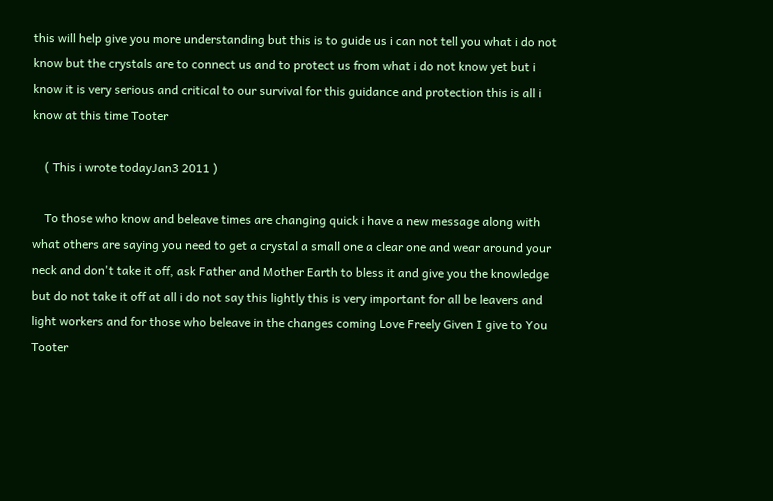this will help give you more understanding but this is to guide us i can not tell you what i do not know but the crystals are to connect us and to protect us from what i do not know yet but i know it is very serious and critical to our survival for this guidance and protection this is all i know at this time Tooter

    ( This i wrote todayJan3 2011 )

    To those who know and beleave times are changing quick i have a new message along with what others are saying you need to get a crystal a small one a clear one and wear around your neck and don't take it off, ask Father and Mother Earth to bless it and give you the knowledge but do not take it off at all i do not say this lightly this is very important for all be leavers and light workers and for those who beleave in the changes coming Love Freely Given I give to You Tooter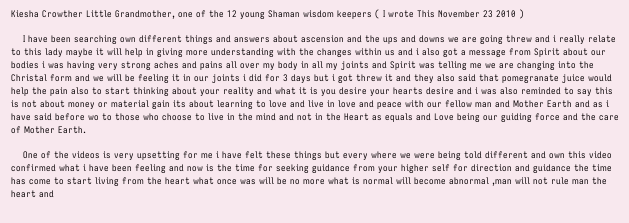Kiesha Crowther Little Grandmother, one of the 12 young Shaman wisdom keepers ( I wrote This November 23 2010 )

    I have been searching own different things and answers about ascension and the ups and downs we are going threw and i really relate to this lady maybe it will help in giving more understanding with the changes within us and i also got a message from Spirit about our bodies i was having very strong aches and pains all over my body in all my joints and Spirit was telling me we are changing into the Christal form and we will be feeling it in our joints i did for 3 days but i got threw it and they also said that pomegranate juice would help the pain also to start thinking about your reality and what it is you desire your hearts desire and i was also reminded to say this is not about money or material gain its about learning to love and live in love and peace with our fellow man and Mother Earth and as i have said before wo to those who choose to live in the mind and not in the Heart as equals and Love being our guiding force and the care of Mother Earth.

    One of the videos is very upsetting for me i have felt these things but every where we were being told different and own this video confirmed what i have been feeling and now is the time for seeking guidance from your higher self for direction and guidance the time has come to start living from the heart what once was will be no more what is normal will become abnormal ,man will not rule man the heart and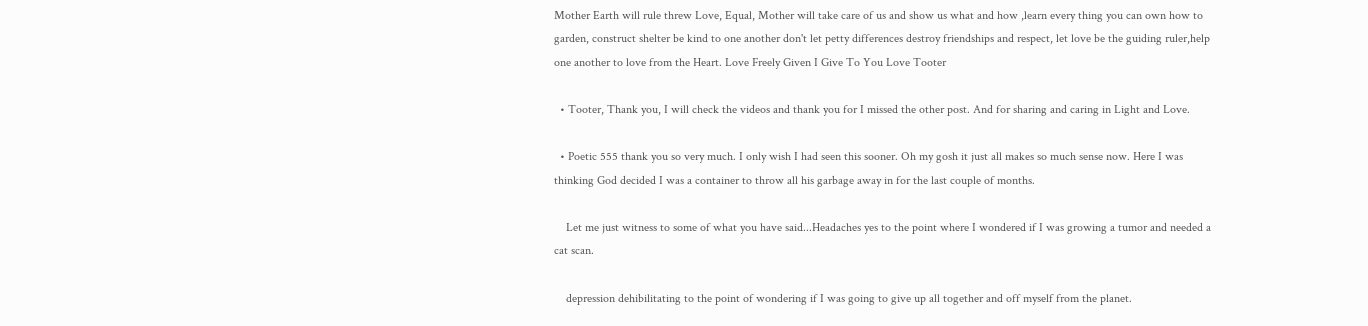Mother Earth will rule threw Love, Equal, Mother will take care of us and show us what and how ,learn every thing you can own how to garden, construct shelter be kind to one another don't let petty differences destroy friendships and respect, let love be the guiding ruler,help one another to love from the Heart. Love Freely Given I Give To You Love Tooter

  • Tooter, Thank you, I will check the videos and thank you for I missed the other post. And for sharing and caring in Light and Love.

  • Poetic 555 thank you so very much. I only wish I had seen this sooner. Oh my gosh it just all makes so much sense now. Here I was thinking God decided I was a container to throw all his garbage away in for the last couple of months.

    Let me just witness to some of what you have said...Headaches yes to the point where I wondered if I was growing a tumor and needed a cat scan.

    depression dehibilitating to the point of wondering if I was going to give up all together and off myself from the planet.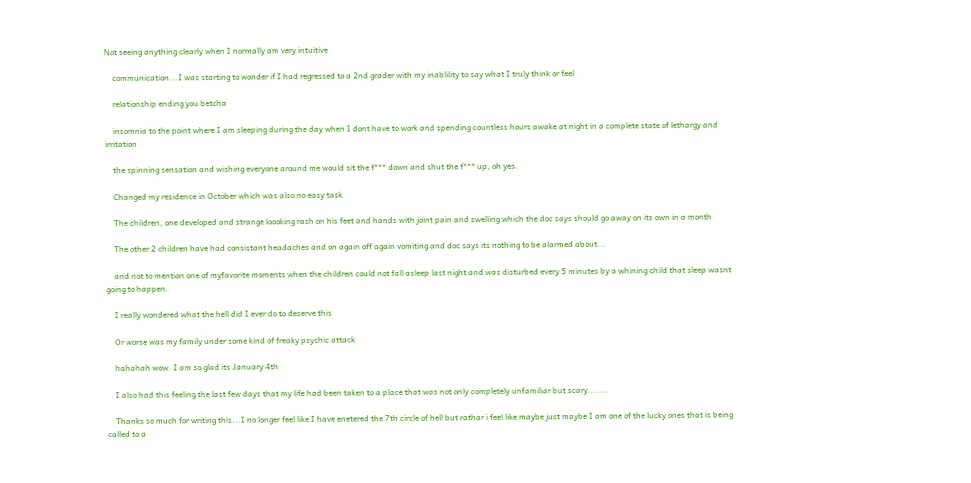Not seeing anything clearly when I normally am very intuitive

    communication...I was starting to wonder if I had regressed to a 2nd grader with my inablility to say what I truly think or feel

    relationship ending you betcha

    insomnia to the point where I am sleeping during the day when I dont have to work and spending countless hours awake at night in a complete state of lethargy and irritation

    the spinning sensation and wishing everyone around me would sit the f*** down and shut the f*** up, oh yes.

    Changed my residence in October which was also no easy task

    The children, one developed and strange loooking rash on his feet and hands with joint pain and swelling which the doc says should go away on its own in a month

    The other 2 children have had consistant headaches and on again off again vomiting and doc says its nothing to be alarmed about...

    and not to mention one of myfavorite moments when the children could not fall asleep last night and was disturbed every 5 minutes by a whining child that sleep wasnt going to happen.

    I really wondered what the hell did I ever do to deserve this

    Or worse was my family under some kind of freaky psychic attack

    hahahah wow. I am so glad its January 4th

    I also had this feeling the last few days that my life had been taken to a place that was not only completely unfamiliar but scary.......

    Thanks so much for writing this...I no longer feel like I have enetered the 7th circle of hell but rathar i feel like maybe just maybe I am one of the lucky ones that is being called to a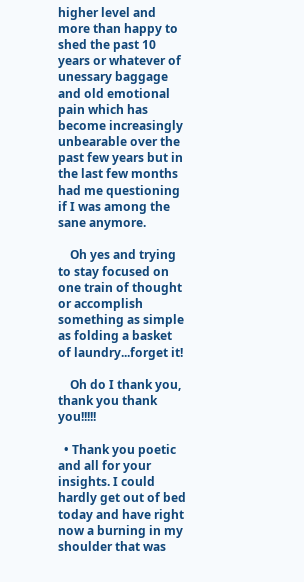higher level and more than happy to shed the past 10 years or whatever of unessary baggage and old emotional pain which has become increasingly unbearable over the past few years but in the last few months had me questioning if I was among the sane anymore.

    Oh yes and trying to stay focused on one train of thought or accomplish something as simple as folding a basket of laundry...forget it!

    Oh do I thank you, thank you thank you!!!!!

  • Thank you poetic and all for your insights. I could hardly get out of bed today and have right now a burning in my shoulder that was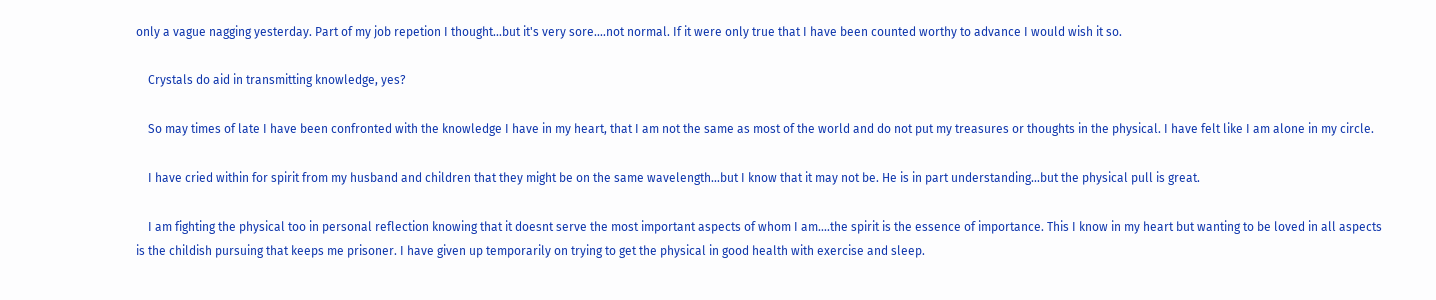only a vague nagging yesterday. Part of my job repetion I thought...but it's very sore....not normal. If it were only true that I have been counted worthy to advance I would wish it so.

    Crystals do aid in transmitting knowledge, yes?

    So may times of late I have been confronted with the knowledge I have in my heart, that I am not the same as most of the world and do not put my treasures or thoughts in the physical. I have felt like I am alone in my circle.

    I have cried within for spirit from my husband and children that they might be on the same wavelength...but I know that it may not be. He is in part understanding...but the physical pull is great.

    I am fighting the physical too in personal reflection knowing that it doesnt serve the most important aspects of whom I am....the spirit is the essence of importance. This I know in my heart but wanting to be loved in all aspects is the childish pursuing that keeps me prisoner. I have given up temporarily on trying to get the physical in good health with exercise and sleep.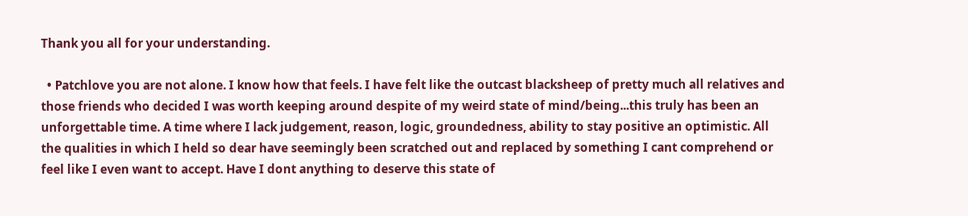Thank you all for your understanding.

  • Patchlove you are not alone. I know how that feels. I have felt like the outcast blacksheep of pretty much all relatives and those friends who decided I was worth keeping around despite of my weird state of mind/being...this truly has been an unforgettable time. A time where I lack judgement, reason, logic, groundedness, ability to stay positive an optimistic. All the qualities in which I held so dear have seemingly been scratched out and replaced by something I cant comprehend or feel like I even want to accept. Have I dont anything to deserve this state of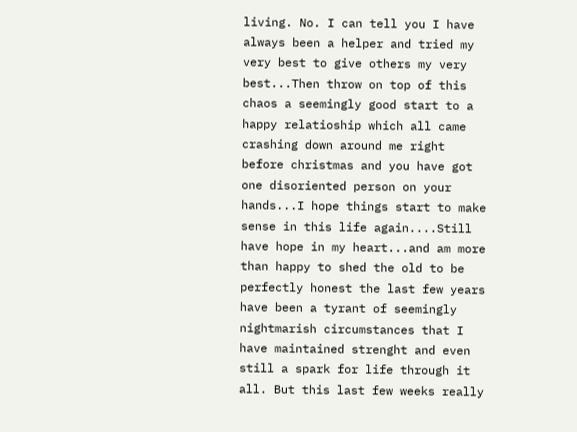living. No. I can tell you I have always been a helper and tried my very best to give others my very best...Then throw on top of this chaos a seemingly good start to a happy relatioship which all came crashing down around me right before christmas and you have got one disoriented person on your hands...I hope things start to make sense in this life again....Still have hope in my heart...and am more than happy to shed the old to be perfectly honest the last few years have been a tyrant of seemingly nightmarish circumstances that I have maintained strenght and even still a spark for life through it all. But this last few weeks really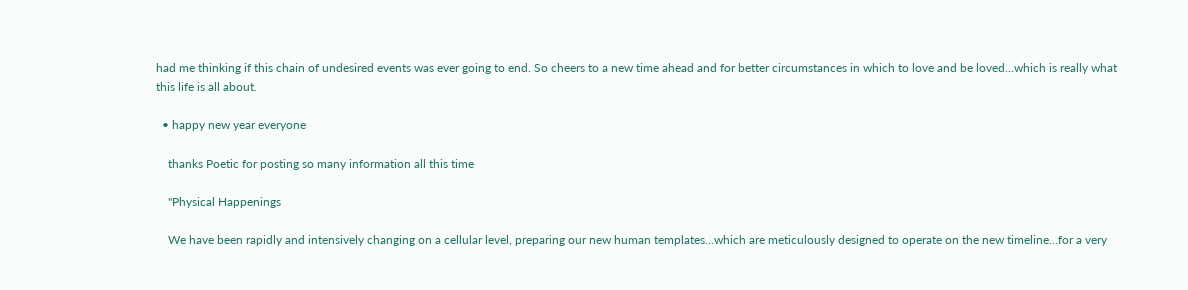had me thinking if this chain of undesired events was ever going to end. So cheers to a new time ahead and for better circumstances in which to love and be loved...which is really what this life is all about.

  • happy new year everyone

    thanks Poetic for posting so many information all this time

    "Physical Happenings

    We have been rapidly and intensively changing on a cellular level, preparing our new human templates...which are meticulously designed to operate on the new timeline…for a very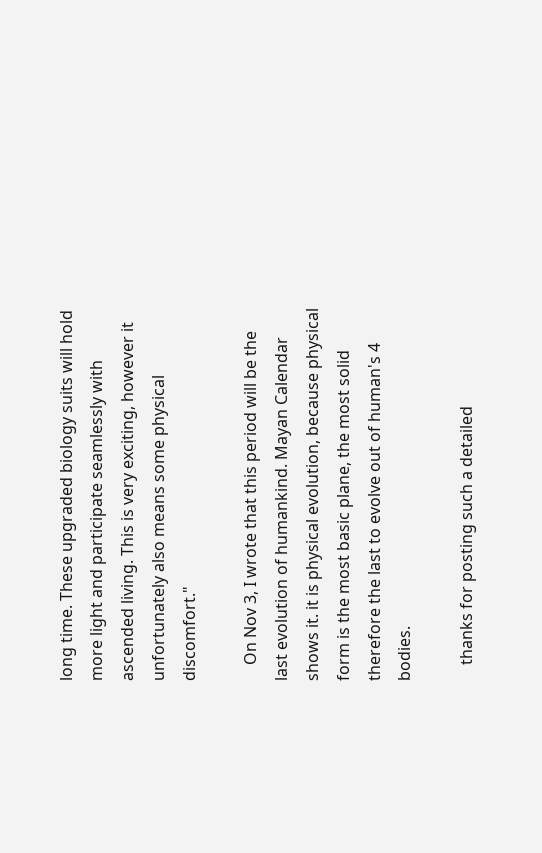long time. These upgraded biology suits will hold more light and participate seamlessly with ascended living. This is very exciting, however it unfortunately also means some physical discomfort."

    On Nov 3, I wrote that this period will be the last evolution of humankind. Mayan Calendar shows it. it is physical evolution, because physical form is the most basic plane, the most solid therefore the last to evolve out of human's 4 bodies.

    thanks for posting such a detailed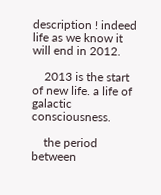description ! indeed life as we know it will end in 2012.

    2013 is the start of new life. a life of galactic consciousness.

    the period between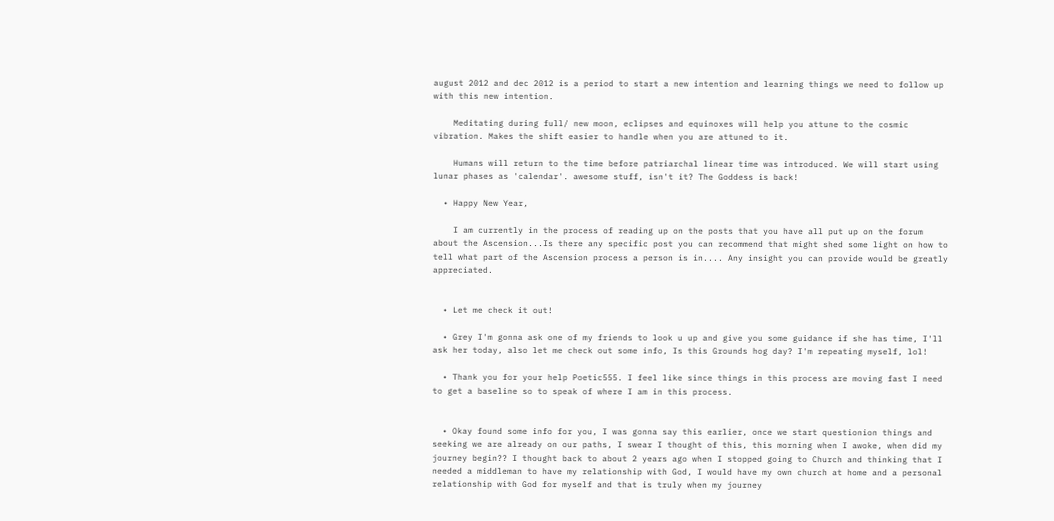august 2012 and dec 2012 is a period to start a new intention and learning things we need to follow up with this new intention.

    Meditating during full/ new moon, eclipses and equinoxes will help you attune to the cosmic vibration. Makes the shift easier to handle when you are attuned to it.

    Humans will return to the time before patriarchal linear time was introduced. We will start using lunar phases as 'calendar'. awesome stuff, isn't it? The Goddess is back!

  • Happy New Year,

    I am currently in the process of reading up on the posts that you have all put up on the forum about the Ascension...Is there any specific post you can recommend that might shed some light on how to tell what part of the Ascension process a person is in.... Any insight you can provide would be greatly appreciated.


  • Let me check it out!

  • Grey I'm gonna ask one of my friends to look u up and give you some guidance if she has time, I'll ask her today, also let me check out some info, Is this Grounds hog day? I'm repeating myself, lol!

  • Thank you for your help Poetic555. I feel like since things in this process are moving fast I need to get a baseline so to speak of where I am in this process.


  • Okay found some info for you, I was gonna say this earlier, once we start questionion things and seeking we are already on our paths, I swear I thought of this, this morning when I awoke, when did my journey begin?? I thought back to about 2 years ago when I stopped going to Church and thinking that I needed a middleman to have my relationship with God, I would have my own church at home and a personal relationship with God for myself and that is truly when my journey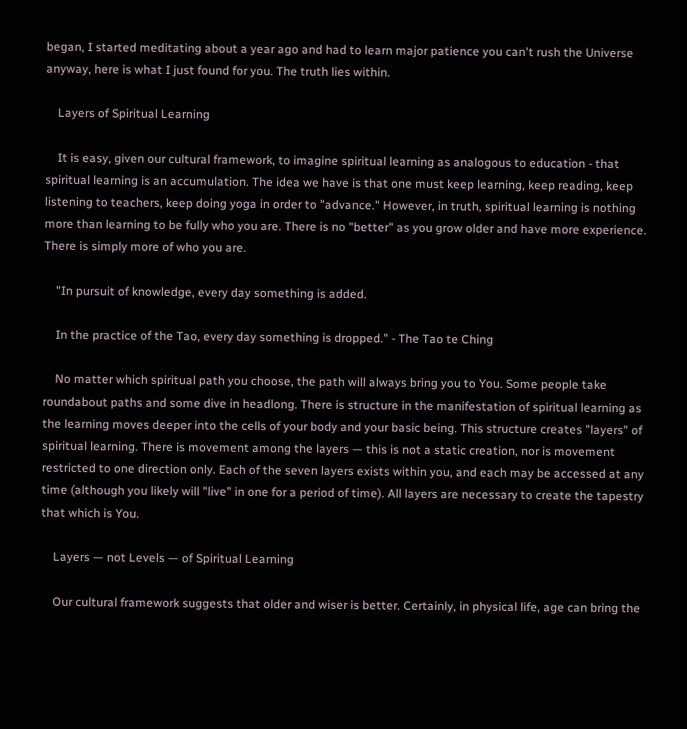began, I started meditating about a year ago and had to learn major patience you can't rush the Universe anyway, here is what I just found for you. The truth lies within.

    Layers of Spiritual Learning

    It is easy, given our cultural framework, to imagine spiritual learning as analogous to education - that spiritual learning is an accumulation. The idea we have is that one must keep learning, keep reading, keep listening to teachers, keep doing yoga in order to "advance." However, in truth, spiritual learning is nothing more than learning to be fully who you are. There is no "better" as you grow older and have more experience. There is simply more of who you are.

    "In pursuit of knowledge, every day something is added.

    In the practice of the Tao, every day something is dropped." - The Tao te Ching

    No matter which spiritual path you choose, the path will always bring you to You. Some people take roundabout paths and some dive in headlong. There is structure in the manifestation of spiritual learning as the learning moves deeper into the cells of your body and your basic being. This structure creates "layers" of spiritual learning. There is movement among the layers — this is not a static creation, nor is movement restricted to one direction only. Each of the seven layers exists within you, and each may be accessed at any time (although you likely will "live" in one for a period of time). All layers are necessary to create the tapestry that which is You.

    Layers — not Levels — of Spiritual Learning

    Our cultural framework suggests that older and wiser is better. Certainly, in physical life, age can bring the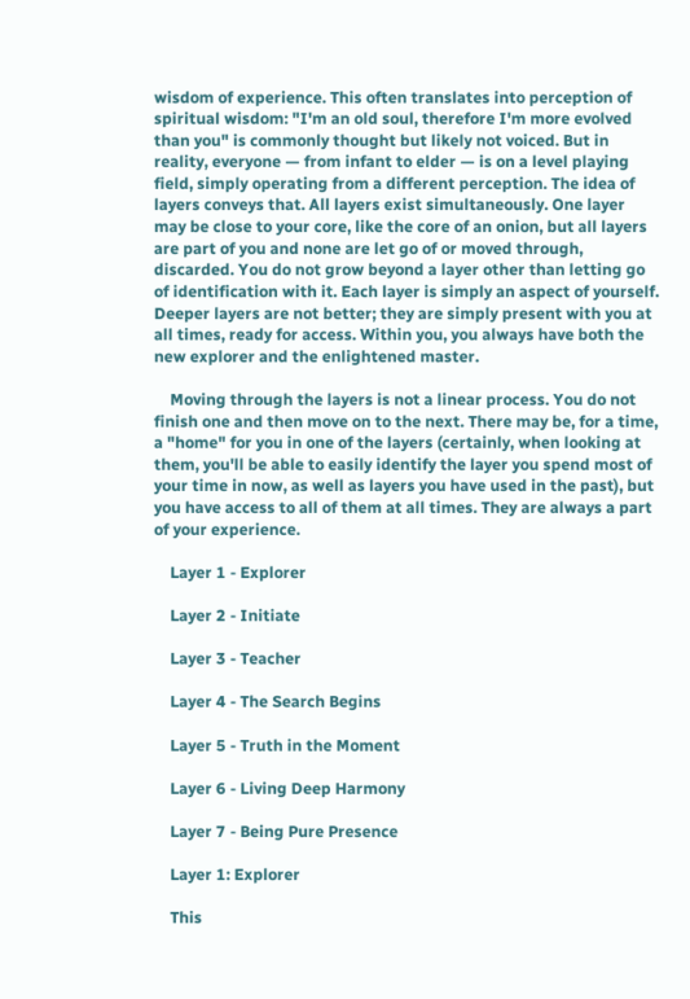wisdom of experience. This often translates into perception of spiritual wisdom: "I'm an old soul, therefore I'm more evolved than you" is commonly thought but likely not voiced. But in reality, everyone — from infant to elder — is on a level playing field, simply operating from a different perception. The idea of layers conveys that. All layers exist simultaneously. One layer may be close to your core, like the core of an onion, but all layers are part of you and none are let go of or moved through, discarded. You do not grow beyond a layer other than letting go of identification with it. Each layer is simply an aspect of yourself. Deeper layers are not better; they are simply present with you at all times, ready for access. Within you, you always have both the new explorer and the enlightened master.

    Moving through the layers is not a linear process. You do not finish one and then move on to the next. There may be, for a time, a "home" for you in one of the layers (certainly, when looking at them, you'll be able to easily identify the layer you spend most of your time in now, as well as layers you have used in the past), but you have access to all of them at all times. They are always a part of your experience.

    Layer 1 - Explorer

    Layer 2 - Initiate

    Layer 3 - Teacher

    Layer 4 - The Search Begins

    Layer 5 - Truth in the Moment

    Layer 6 - Living Deep Harmony

    Layer 7 - Being Pure Presence

    Layer 1: Explorer

    This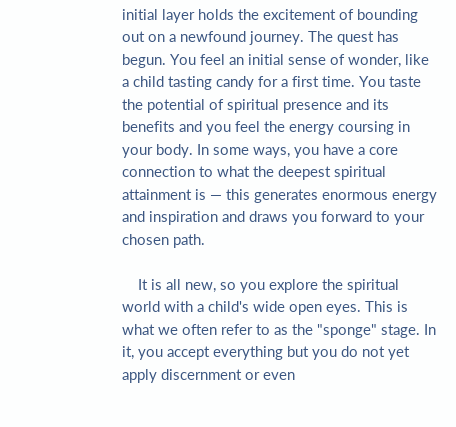initial layer holds the excitement of bounding out on a newfound journey. The quest has begun. You feel an initial sense of wonder, like a child tasting candy for a first time. You taste the potential of spiritual presence and its benefits and you feel the energy coursing in your body. In some ways, you have a core connection to what the deepest spiritual attainment is — this generates enormous energy and inspiration and draws you forward to your chosen path.

    It is all new, so you explore the spiritual world with a child's wide open eyes. This is what we often refer to as the "sponge" stage. In it, you accept everything but you do not yet apply discernment or even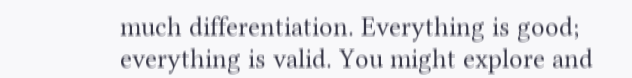much differentiation. Everything is good; everything is valid. You might explore and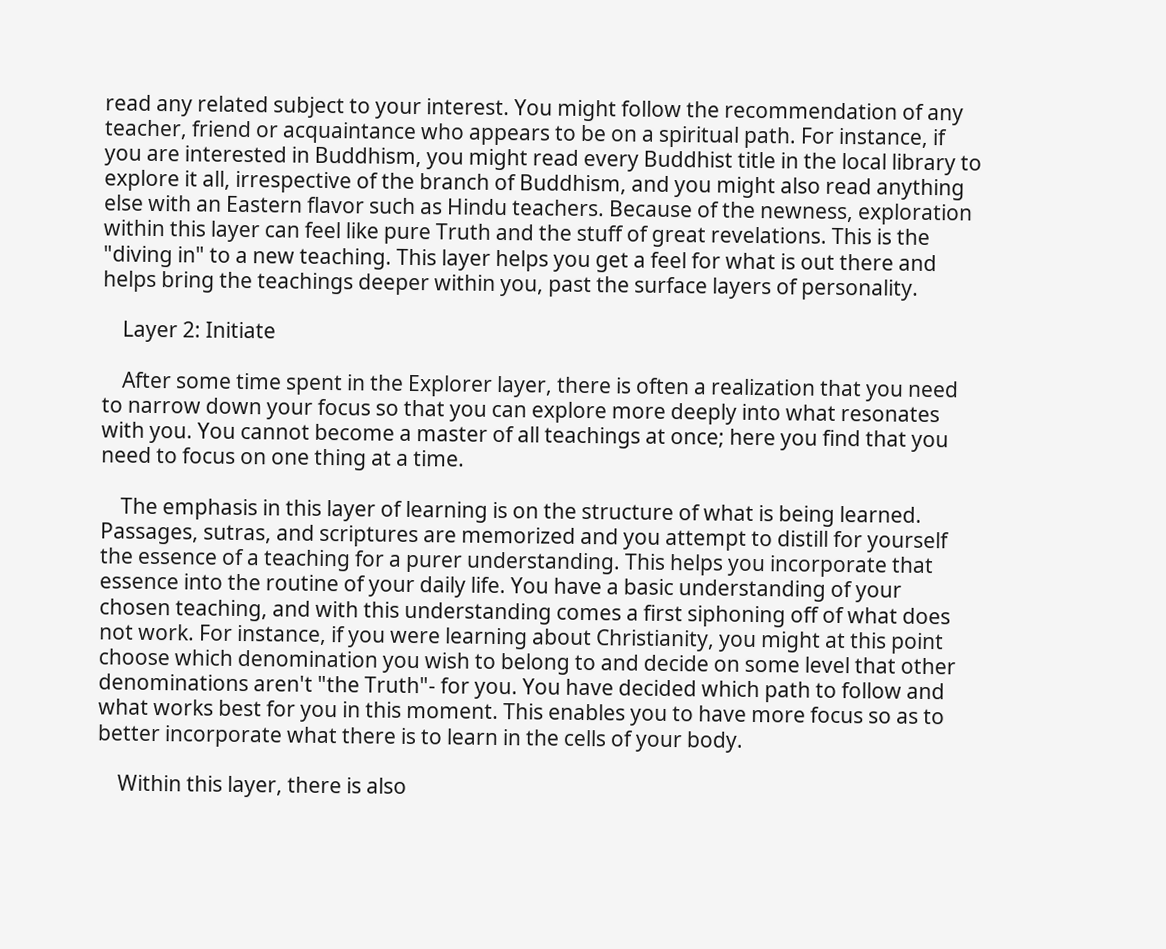read any related subject to your interest. You might follow the recommendation of any teacher, friend or acquaintance who appears to be on a spiritual path. For instance, if you are interested in Buddhism, you might read every Buddhist title in the local library to explore it all, irrespective of the branch of Buddhism, and you might also read anything else with an Eastern flavor such as Hindu teachers. Because of the newness, exploration within this layer can feel like pure Truth and the stuff of great revelations. This is the "diving in" to a new teaching. This layer helps you get a feel for what is out there and helps bring the teachings deeper within you, past the surface layers of personality.

    Layer 2: Initiate

    After some time spent in the Explorer layer, there is often a realization that you need to narrow down your focus so that you can explore more deeply into what resonates with you. You cannot become a master of all teachings at once; here you find that you need to focus on one thing at a time.

    The emphasis in this layer of learning is on the structure of what is being learned. Passages, sutras, and scriptures are memorized and you attempt to distill for yourself the essence of a teaching for a purer understanding. This helps you incorporate that essence into the routine of your daily life. You have a basic understanding of your chosen teaching, and with this understanding comes a first siphoning off of what does not work. For instance, if you were learning about Christianity, you might at this point choose which denomination you wish to belong to and decide on some level that other denominations aren't "the Truth"- for you. You have decided which path to follow and what works best for you in this moment. This enables you to have more focus so as to better incorporate what there is to learn in the cells of your body.

    Within this layer, there is also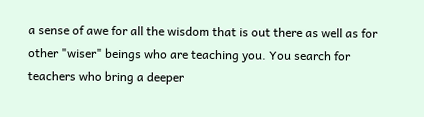a sense of awe for all the wisdom that is out there as well as for other "wiser" beings who are teaching you. You search for teachers who bring a deeper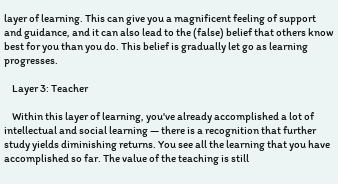layer of learning. This can give you a magnificent feeling of support and guidance, and it can also lead to the (false) belief that others know best for you than you do. This belief is gradually let go as learning progresses.

    Layer 3: Teacher

    Within this layer of learning, you've already accomplished a lot of intellectual and social learning — there is a recognition that further study yields diminishing returns. You see all the learning that you have accomplished so far. The value of the teaching is still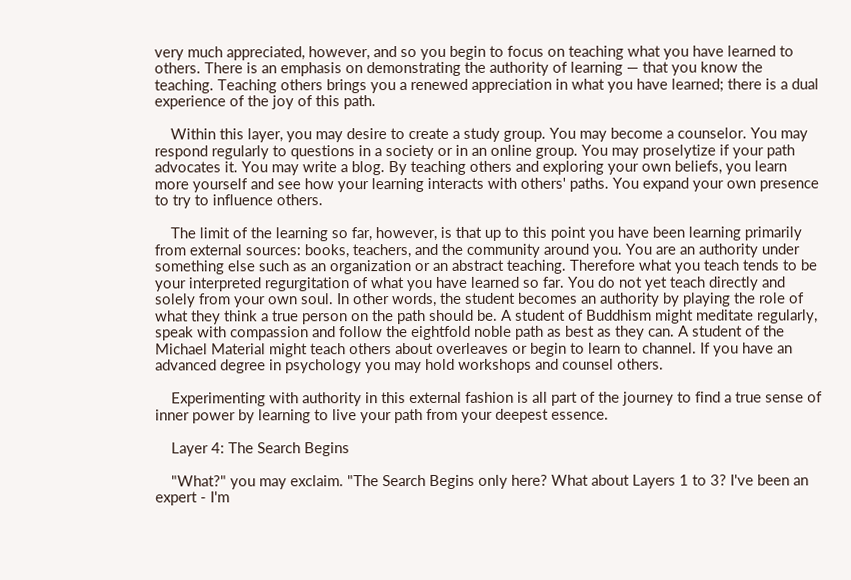very much appreciated, however, and so you begin to focus on teaching what you have learned to others. There is an emphasis on demonstrating the authority of learning — that you know the teaching. Teaching others brings you a renewed appreciation in what you have learned; there is a dual experience of the joy of this path.

    Within this layer, you may desire to create a study group. You may become a counselor. You may respond regularly to questions in a society or in an online group. You may proselytize if your path advocates it. You may write a blog. By teaching others and exploring your own beliefs, you learn more yourself and see how your learning interacts with others' paths. You expand your own presence to try to influence others.

    The limit of the learning so far, however, is that up to this point you have been learning primarily from external sources: books, teachers, and the community around you. You are an authority under something else such as an organization or an abstract teaching. Therefore what you teach tends to be your interpreted regurgitation of what you have learned so far. You do not yet teach directly and solely from your own soul. In other words, the student becomes an authority by playing the role of what they think a true person on the path should be. A student of Buddhism might meditate regularly, speak with compassion and follow the eightfold noble path as best as they can. A student of the Michael Material might teach others about overleaves or begin to learn to channel. If you have an advanced degree in psychology you may hold workshops and counsel others.

    Experimenting with authority in this external fashion is all part of the journey to find a true sense of inner power by learning to live your path from your deepest essence.

    Layer 4: The Search Begins

    "What?" you may exclaim. "The Search Begins only here? What about Layers 1 to 3? I've been an expert - I'm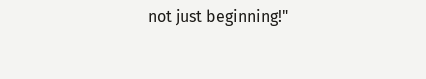not just beginning!"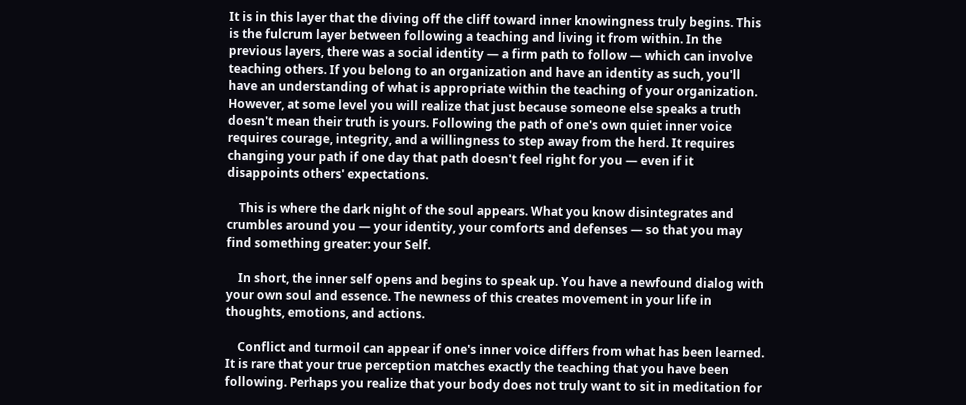It is in this layer that the diving off the cliff toward inner knowingness truly begins. This is the fulcrum layer between following a teaching and living it from within. In the previous layers, there was a social identity — a firm path to follow — which can involve teaching others. If you belong to an organization and have an identity as such, you'll have an understanding of what is appropriate within the teaching of your organization. However, at some level you will realize that just because someone else speaks a truth doesn't mean their truth is yours. Following the path of one's own quiet inner voice requires courage, integrity, and a willingness to step away from the herd. It requires changing your path if one day that path doesn't feel right for you — even if it disappoints others' expectations.

    This is where the dark night of the soul appears. What you know disintegrates and crumbles around you — your identity, your comforts and defenses — so that you may find something greater: your Self.

    In short, the inner self opens and begins to speak up. You have a newfound dialog with your own soul and essence. The newness of this creates movement in your life in thoughts, emotions, and actions.

    Conflict and turmoil can appear if one's inner voice differs from what has been learned. It is rare that your true perception matches exactly the teaching that you have been following. Perhaps you realize that your body does not truly want to sit in meditation for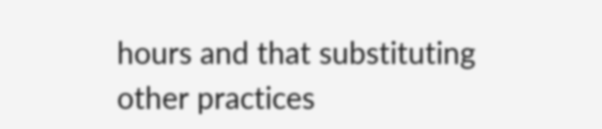hours and that substituting other practices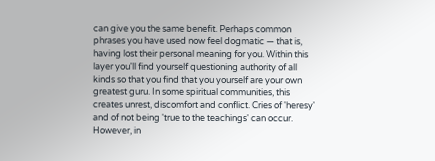can give you the same benefit. Perhaps common phrases you have used now feel dogmatic — that is, having lost their personal meaning for you. Within this layer you'll find yourself questioning authority of all kinds so that you find that you yourself are your own greatest guru. In some spiritual communities, this creates unrest, discomfort and conflict. Cries of 'heresy' and of not being 'true to the teachings' can occur. However, in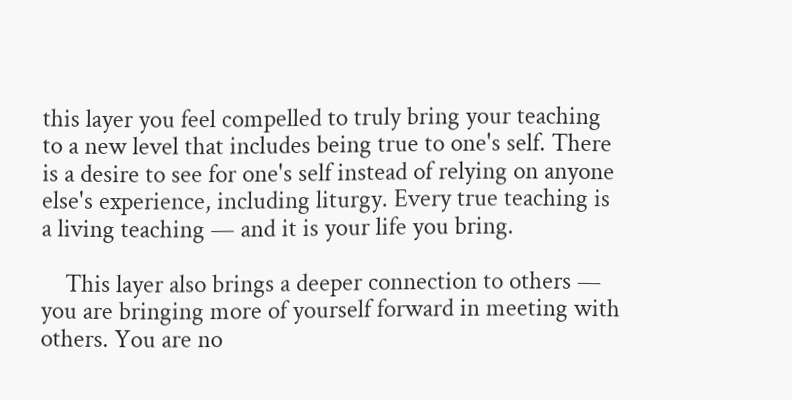this layer you feel compelled to truly bring your teaching to a new level that includes being true to one's self. There is a desire to see for one's self instead of relying on anyone else's experience, including liturgy. Every true teaching is a living teaching — and it is your life you bring.

    This layer also brings a deeper connection to others — you are bringing more of yourself forward in meeting with others. You are no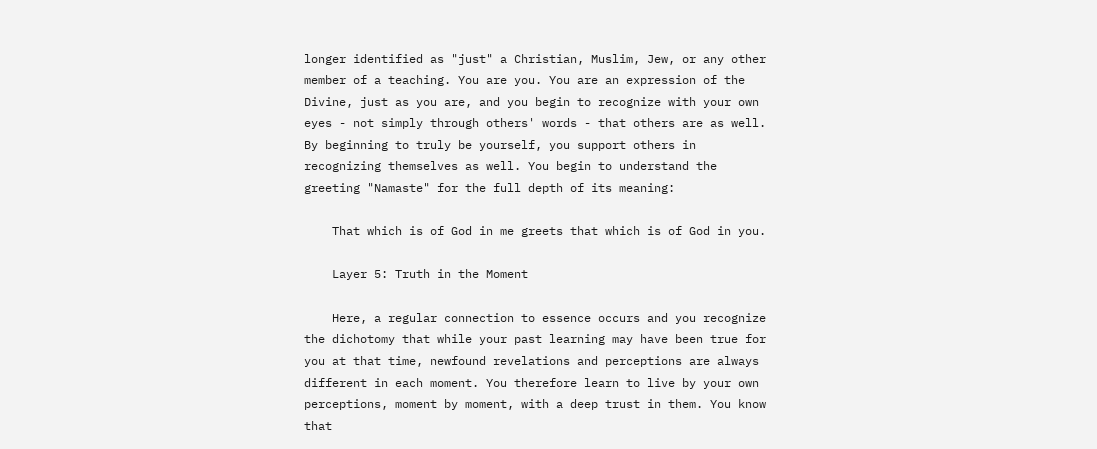longer identified as "just" a Christian, Muslim, Jew, or any other member of a teaching. You are you. You are an expression of the Divine, just as you are, and you begin to recognize with your own eyes - not simply through others' words - that others are as well. By beginning to truly be yourself, you support others in recognizing themselves as well. You begin to understand the greeting "Namaste" for the full depth of its meaning:

    That which is of God in me greets that which is of God in you.

    Layer 5: Truth in the Moment

    Here, a regular connection to essence occurs and you recognize the dichotomy that while your past learning may have been true for you at that time, newfound revelations and perceptions are always different in each moment. You therefore learn to live by your own perceptions, moment by moment, with a deep trust in them. You know that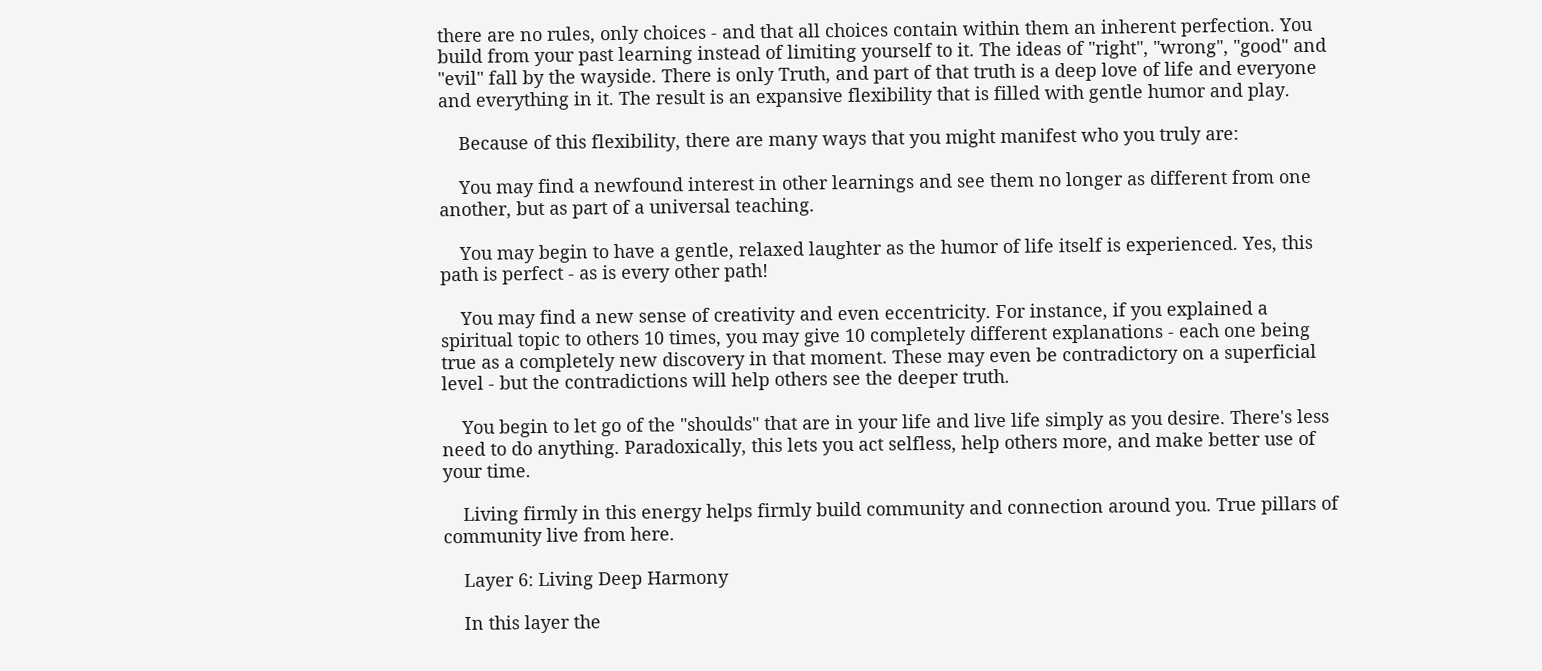there are no rules, only choices - and that all choices contain within them an inherent perfection. You build from your past learning instead of limiting yourself to it. The ideas of "right", "wrong", "good" and "evil" fall by the wayside. There is only Truth, and part of that truth is a deep love of life and everyone and everything in it. The result is an expansive flexibility that is filled with gentle humor and play.

    Because of this flexibility, there are many ways that you might manifest who you truly are:

    You may find a newfound interest in other learnings and see them no longer as different from one another, but as part of a universal teaching.

    You may begin to have a gentle, relaxed laughter as the humor of life itself is experienced. Yes, this path is perfect - as is every other path!

    You may find a new sense of creativity and even eccentricity. For instance, if you explained a spiritual topic to others 10 times, you may give 10 completely different explanations - each one being true as a completely new discovery in that moment. These may even be contradictory on a superficial level - but the contradictions will help others see the deeper truth.

    You begin to let go of the "shoulds" that are in your life and live life simply as you desire. There's less need to do anything. Paradoxically, this lets you act selfless, help others more, and make better use of your time.

    Living firmly in this energy helps firmly build community and connection around you. True pillars of community live from here.

    Layer 6: Living Deep Harmony

    In this layer the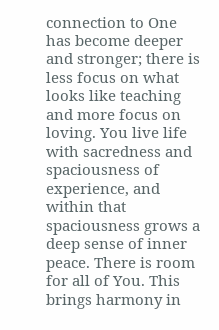connection to One has become deeper and stronger; there is less focus on what looks like teaching and more focus on loving. You live life with sacredness and spaciousness of experience, and within that spaciousness grows a deep sense of inner peace. There is room for all of You. This brings harmony in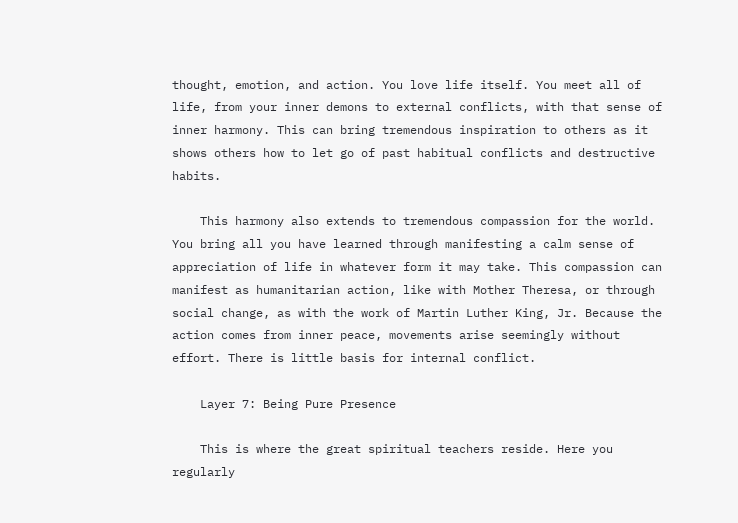thought, emotion, and action. You love life itself. You meet all of life, from your inner demons to external conflicts, with that sense of inner harmony. This can bring tremendous inspiration to others as it shows others how to let go of past habitual conflicts and destructive habits.

    This harmony also extends to tremendous compassion for the world. You bring all you have learned through manifesting a calm sense of appreciation of life in whatever form it may take. This compassion can manifest as humanitarian action, like with Mother Theresa, or through social change, as with the work of Martin Luther King, Jr. Because the action comes from inner peace, movements arise seemingly without effort. There is little basis for internal conflict.

    Layer 7: Being Pure Presence

    This is where the great spiritual teachers reside. Here you regularly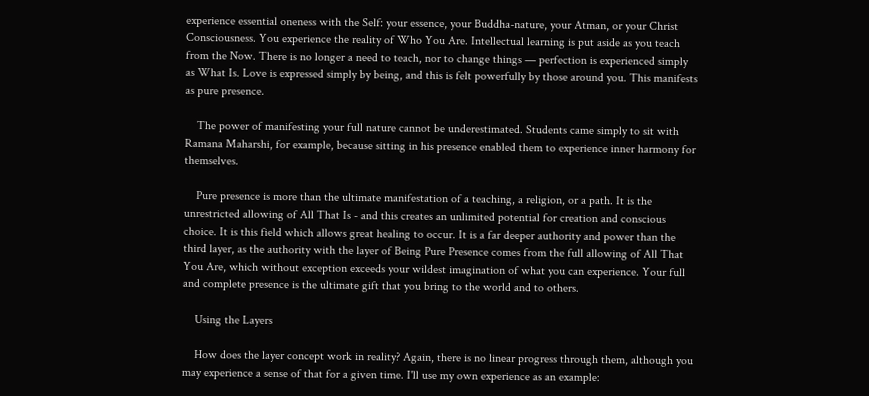experience essential oneness with the Self: your essence, your Buddha-nature, your Atman, or your Christ Consciousness. You experience the reality of Who You Are. Intellectual learning is put aside as you teach from the Now. There is no longer a need to teach, nor to change things — perfection is experienced simply as What Is. Love is expressed simply by being, and this is felt powerfully by those around you. This manifests as pure presence.

    The power of manifesting your full nature cannot be underestimated. Students came simply to sit with Ramana Maharshi, for example, because sitting in his presence enabled them to experience inner harmony for themselves.

    Pure presence is more than the ultimate manifestation of a teaching, a religion, or a path. It is the unrestricted allowing of All That Is - and this creates an unlimited potential for creation and conscious choice. It is this field which allows great healing to occur. It is a far deeper authority and power than the third layer, as the authority with the layer of Being Pure Presence comes from the full allowing of All That You Are, which without exception exceeds your wildest imagination of what you can experience. Your full and complete presence is the ultimate gift that you bring to the world and to others.

    Using the Layers

    How does the layer concept work in reality? Again, there is no linear progress through them, although you may experience a sense of that for a given time. I'll use my own experience as an example: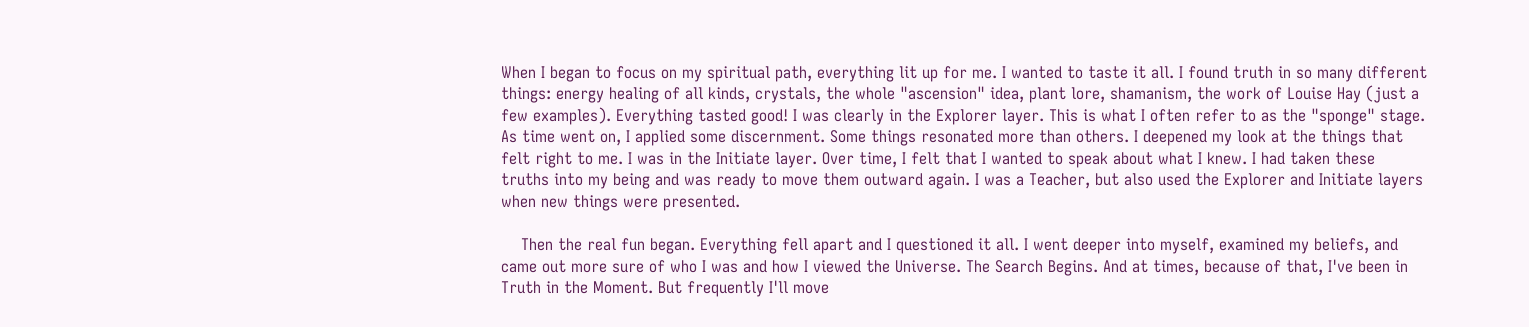When I began to focus on my spiritual path, everything lit up for me. I wanted to taste it all. I found truth in so many different things: energy healing of all kinds, crystals, the whole "ascension" idea, plant lore, shamanism, the work of Louise Hay (just a few examples). Everything tasted good! I was clearly in the Explorer layer. This is what I often refer to as the "sponge" stage. As time went on, I applied some discernment. Some things resonated more than others. I deepened my look at the things that felt right to me. I was in the Initiate layer. Over time, I felt that I wanted to speak about what I knew. I had taken these truths into my being and was ready to move them outward again. I was a Teacher, but also used the Explorer and Initiate layers when new things were presented.

    Then the real fun began. Everything fell apart and I questioned it all. I went deeper into myself, examined my beliefs, and came out more sure of who I was and how I viewed the Universe. The Search Begins. And at times, because of that, I've been in Truth in the Moment. But frequently I'll move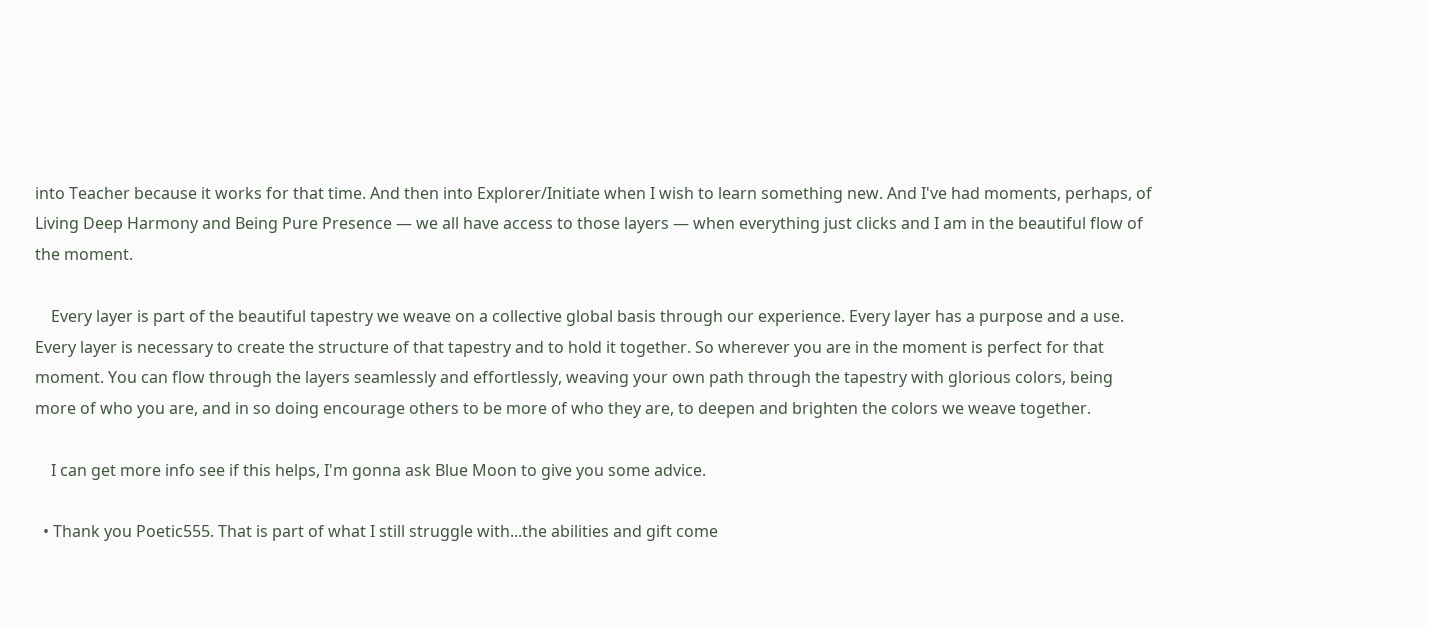into Teacher because it works for that time. And then into Explorer/Initiate when I wish to learn something new. And I've had moments, perhaps, of Living Deep Harmony and Being Pure Presence — we all have access to those layers — when everything just clicks and I am in the beautiful flow of the moment.

    Every layer is part of the beautiful tapestry we weave on a collective global basis through our experience. Every layer has a purpose and a use. Every layer is necessary to create the structure of that tapestry and to hold it together. So wherever you are in the moment is perfect for that moment. You can flow through the layers seamlessly and effortlessly, weaving your own path through the tapestry with glorious colors, being more of who you are, and in so doing encourage others to be more of who they are, to deepen and brighten the colors we weave together.

    I can get more info see if this helps, I'm gonna ask Blue Moon to give you some advice.

  • Thank you Poetic555. That is part of what I still struggle with...the abilities and gift come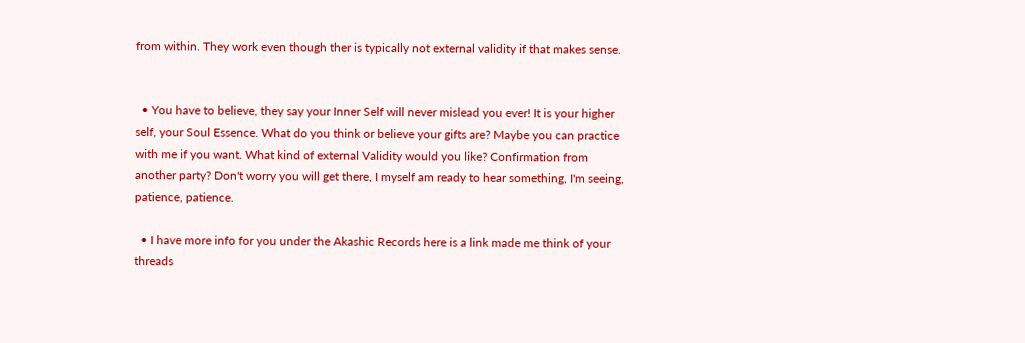from within. They work even though ther is typically not external validity if that makes sense.


  • You have to believe, they say your Inner Self will never mislead you ever! It is your higher self, your Soul Essence. What do you think or believe your gifts are? Maybe you can practice with me if you want. What kind of external Validity would you like? Confirmation from another party? Don't worry you will get there, I myself am ready to hear something, I'm seeing, patience, patience.

  • I have more info for you under the Akashic Records here is a link made me think of your threads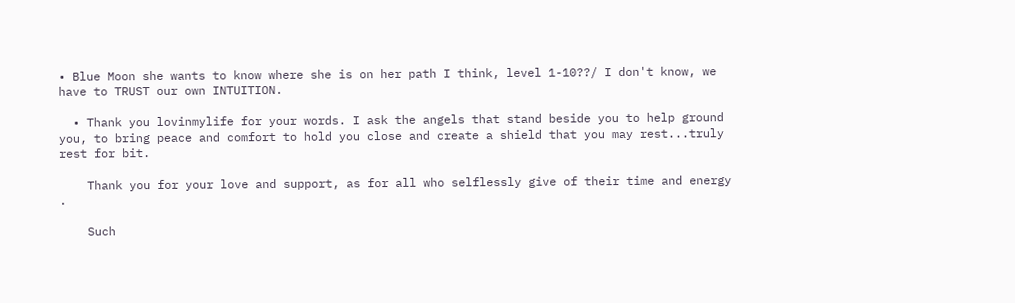• Blue Moon she wants to know where she is on her path I think, level 1-10??/ I don't know, we have to TRUST our own INTUITION.

  • Thank you lovinmylife for your words. I ask the angels that stand beside you to help ground you, to bring peace and comfort to hold you close and create a shield that you may rest...truly rest for bit.

    Thank you for your love and support, as for all who selflessly give of their time and energy .

    Such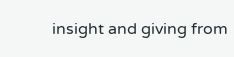insight and giving from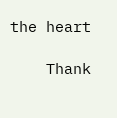the heart

    Thank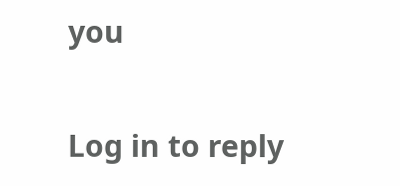you

Log in to reply